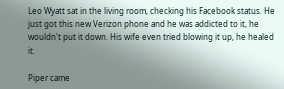Leo Wyatt sat in the living room, checking his Facebook status. He just got this new Verizon phone and he was addicted to it, he wouldn't put it down. His wife even tried blowing it up, he healed it.

Piper came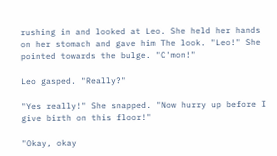rushing in and looked at Leo. She held her hands on her stomach and gave him The look. "Leo!" She pointed towards the bulge. "C'mon!"

Leo gasped. "Really?"

"Yes really!" She snapped. "Now hurry up before I give birth on this floor!"

"Okay, okay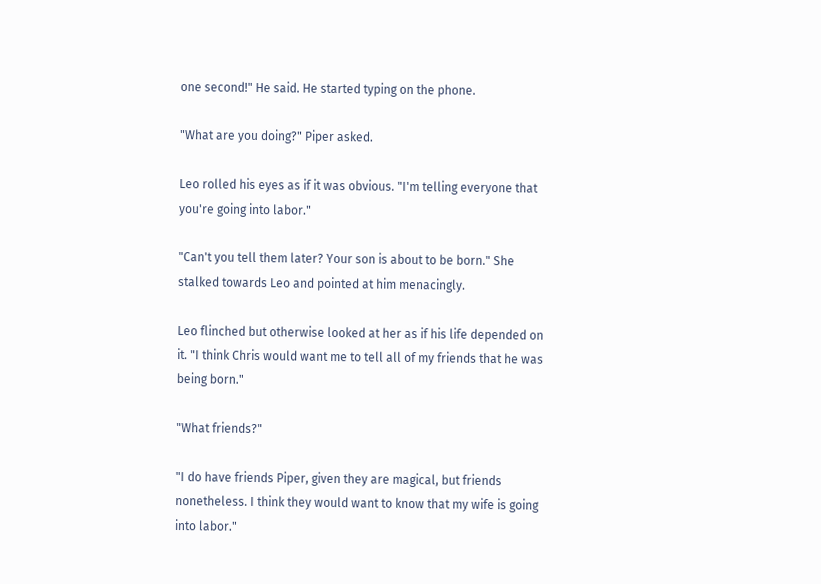one second!" He said. He started typing on the phone.

"What are you doing?" Piper asked.

Leo rolled his eyes as if it was obvious. "I'm telling everyone that you're going into labor."

"Can't you tell them later? Your son is about to be born." She stalked towards Leo and pointed at him menacingly.

Leo flinched but otherwise looked at her as if his life depended on it. "I think Chris would want me to tell all of my friends that he was being born."

"What friends?"

"I do have friends Piper, given they are magical, but friends nonetheless. I think they would want to know that my wife is going into labor."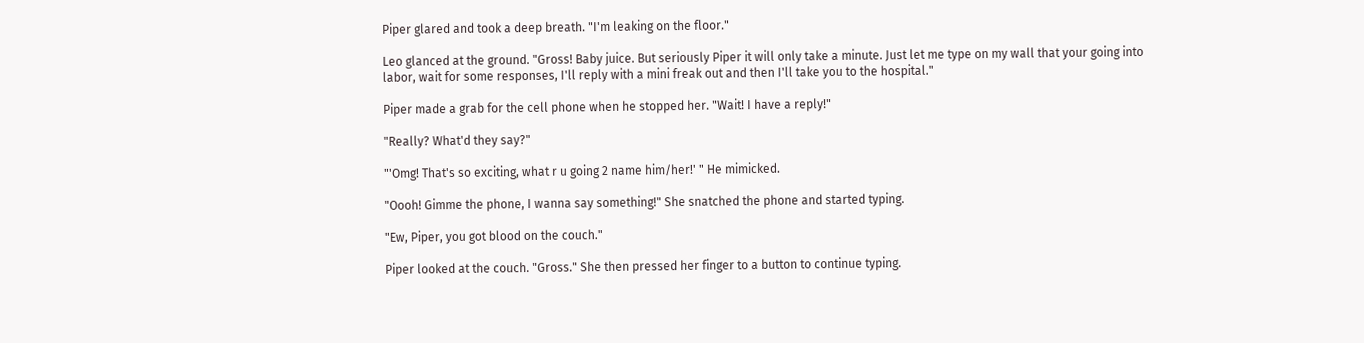Piper glared and took a deep breath. "I'm leaking on the floor."

Leo glanced at the ground. "Gross! Baby juice. But seriously Piper it will only take a minute. Just let me type on my wall that your going into labor, wait for some responses, I'll reply with a mini freak out and then I'll take you to the hospital."

Piper made a grab for the cell phone when he stopped her. "Wait! I have a reply!"

"Really? What'd they say?"

"'Omg! That's so exciting, what r u going 2 name him/her!' " He mimicked.

"Oooh! Gimme the phone, I wanna say something!" She snatched the phone and started typing.

"Ew, Piper, you got blood on the couch."

Piper looked at the couch. "Gross." She then pressed her finger to a button to continue typing.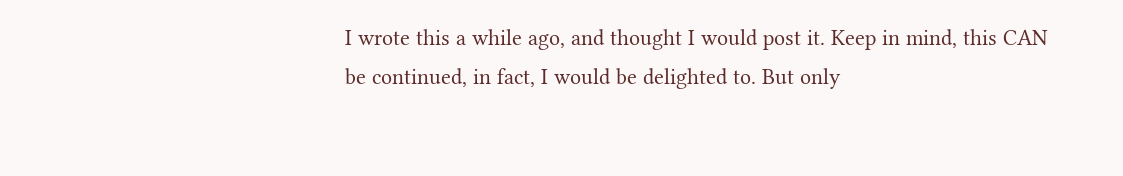I wrote this a while ago, and thought I would post it. Keep in mind, this CAN be continued, in fact, I would be delighted to. But only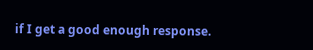if I get a good enough response.